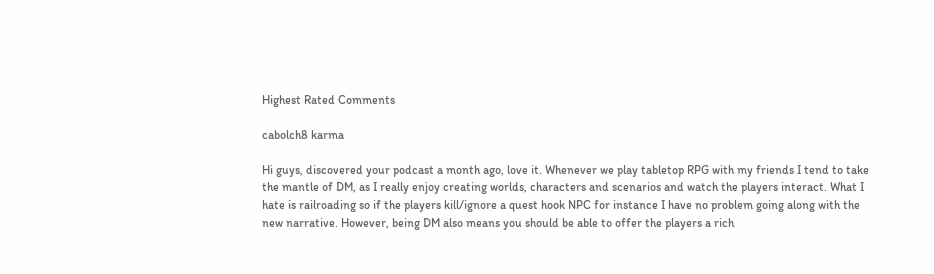Highest Rated Comments

cabolch8 karma

Hi guys, discovered your podcast a month ago, love it. Whenever we play tabletop RPG with my friends I tend to take the mantle of DM, as I really enjoy creating worlds, characters and scenarios and watch the players interact. What I hate is railroading so if the players kill/ignore a quest hook NPC for instance I have no problem going along with the new narrative. However, being DM also means you should be able to offer the players a rich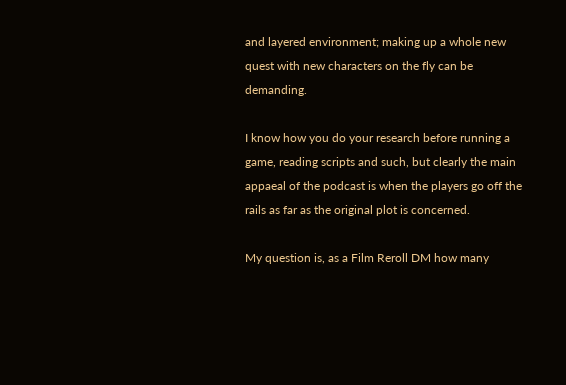and layered environment; making up a whole new quest with new characters on the fly can be demanding.

I know how you do your research before running a game, reading scripts and such, but clearly the main appaeal of the podcast is when the players go off the rails as far as the original plot is concerned.

My question is, as a Film Reroll DM how many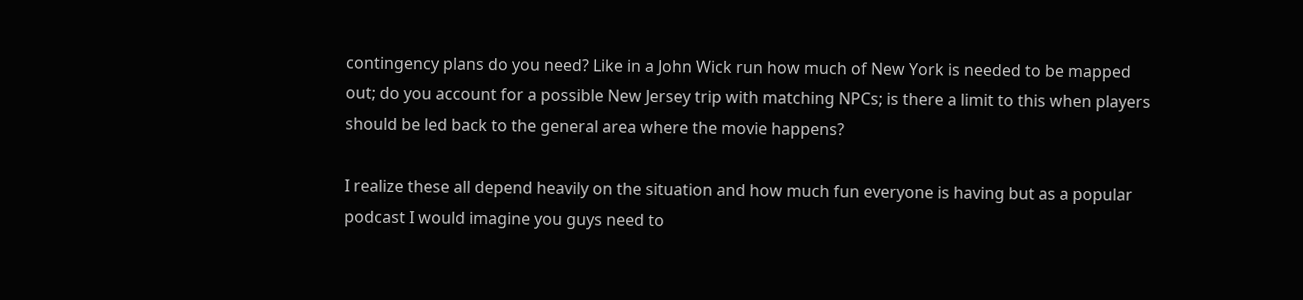contingency plans do you need? Like in a John Wick run how much of New York is needed to be mapped out; do you account for a possible New Jersey trip with matching NPCs; is there a limit to this when players should be led back to the general area where the movie happens?

I realize these all depend heavily on the situation and how much fun everyone is having but as a popular podcast I would imagine you guys need to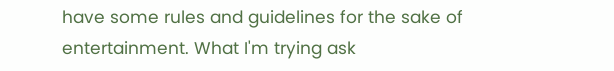have some rules and guidelines for the sake of entertainment. What I'm trying ask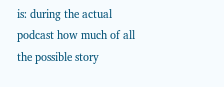is: during the actual podcast how much of all the possible story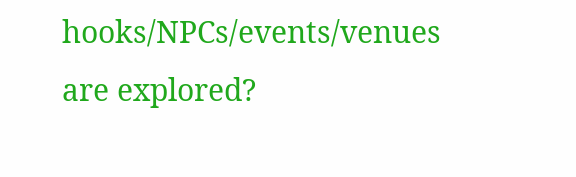hooks/NPCs/events/venues are explored?